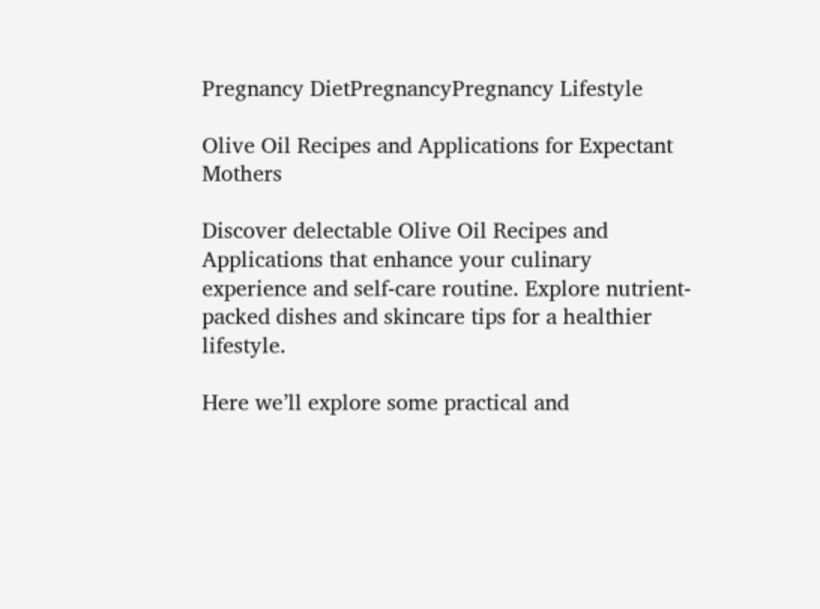Pregnancy DietPregnancyPregnancy Lifestyle

Olive Oil Recipes and Applications for Expectant Mothers

Discover delectable Olive Oil Recipes and Applications that enhance your culinary experience and self-care routine. Explore nutrient-packed dishes and skincare tips for a healthier lifestyle.

Here we’ll explore some practical and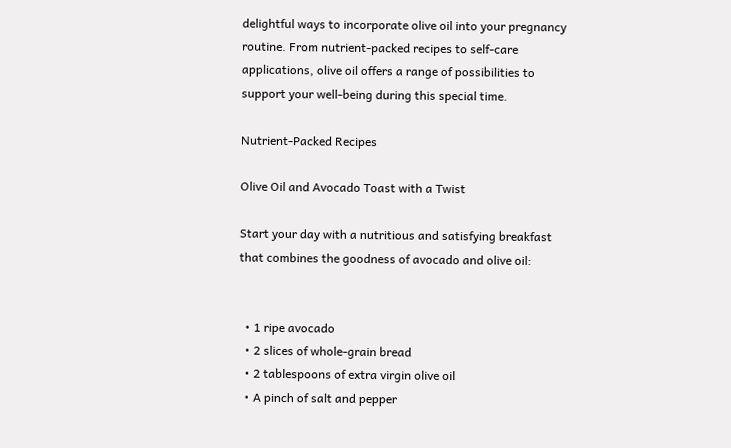delightful ways to incorporate olive oil into your pregnancy routine. From nutrient-packed recipes to self-care applications, olive oil offers a range of possibilities to support your well-being during this special time.

Nutrient-Packed Recipes

Olive Oil and Avocado Toast with a Twist

Start your day with a nutritious and satisfying breakfast that combines the goodness of avocado and olive oil:


  • 1 ripe avocado
  • 2 slices of whole-grain bread
  • 2 tablespoons of extra virgin olive oil
  • A pinch of salt and pepper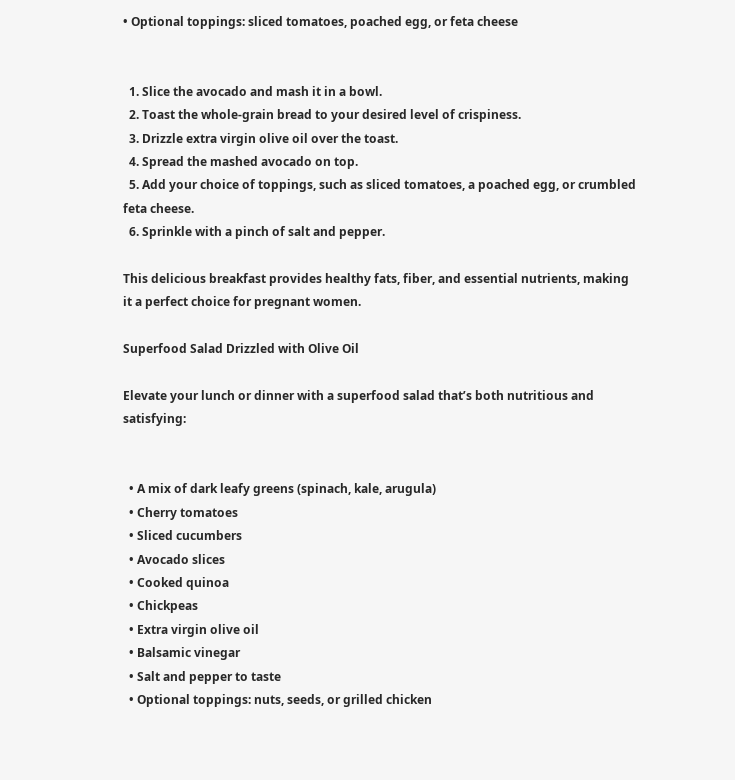• Optional toppings: sliced tomatoes, poached egg, or feta cheese


  1. Slice the avocado and mash it in a bowl.
  2. Toast the whole-grain bread to your desired level of crispiness.
  3. Drizzle extra virgin olive oil over the toast.
  4. Spread the mashed avocado on top.
  5. Add your choice of toppings, such as sliced tomatoes, a poached egg, or crumbled feta cheese.
  6. Sprinkle with a pinch of salt and pepper.

This delicious breakfast provides healthy fats, fiber, and essential nutrients, making it a perfect choice for pregnant women.

Superfood Salad Drizzled with Olive Oil

Elevate your lunch or dinner with a superfood salad that’s both nutritious and satisfying:


  • A mix of dark leafy greens (spinach, kale, arugula)
  • Cherry tomatoes
  • Sliced cucumbers
  • Avocado slices
  • Cooked quinoa
  • Chickpeas
  • Extra virgin olive oil
  • Balsamic vinegar
  • Salt and pepper to taste
  • Optional toppings: nuts, seeds, or grilled chicken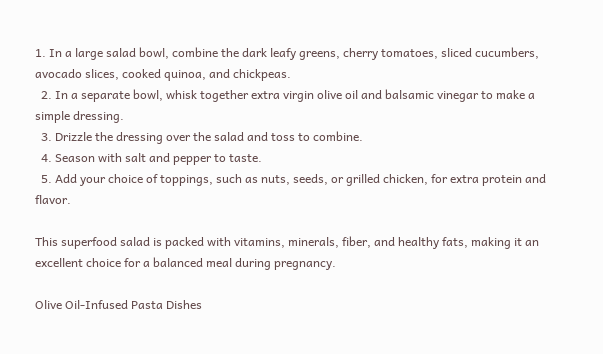1. In a large salad bowl, combine the dark leafy greens, cherry tomatoes, sliced cucumbers, avocado slices, cooked quinoa, and chickpeas.
  2. In a separate bowl, whisk together extra virgin olive oil and balsamic vinegar to make a simple dressing.
  3. Drizzle the dressing over the salad and toss to combine.
  4. Season with salt and pepper to taste.
  5. Add your choice of toppings, such as nuts, seeds, or grilled chicken, for extra protein and flavor.

This superfood salad is packed with vitamins, minerals, fiber, and healthy fats, making it an excellent choice for a balanced meal during pregnancy.

Olive Oil-Infused Pasta Dishes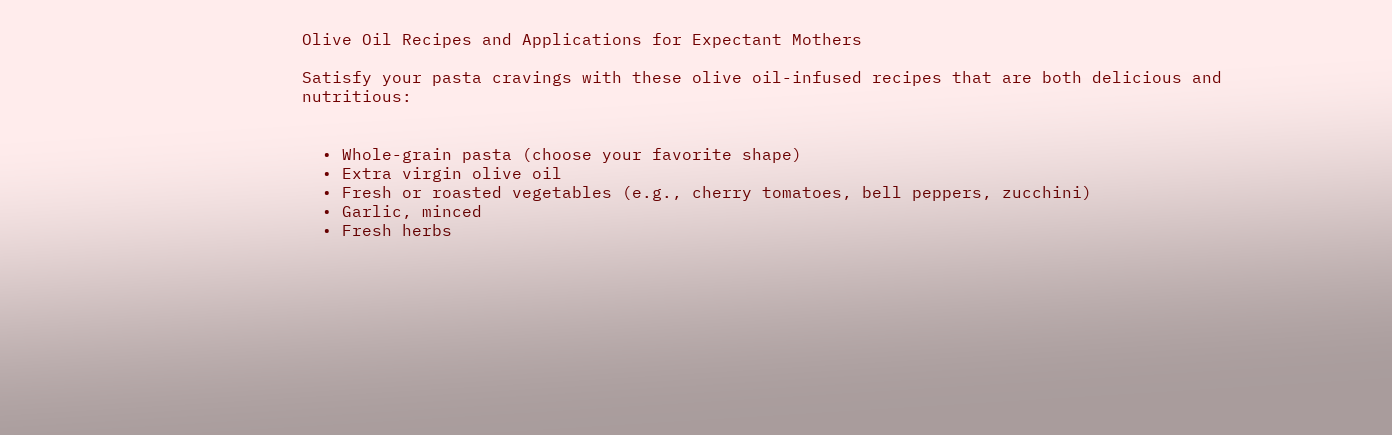Olive Oil Recipes and Applications for Expectant Mothers

Satisfy your pasta cravings with these olive oil-infused recipes that are both delicious and nutritious:


  • Whole-grain pasta (choose your favorite shape)
  • Extra virgin olive oil
  • Fresh or roasted vegetables (e.g., cherry tomatoes, bell peppers, zucchini)
  • Garlic, minced
  • Fresh herbs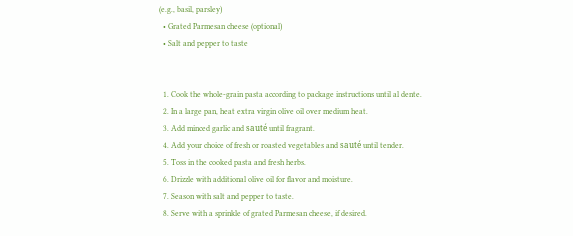(e.g., basil, parsley)
  • Grated Parmesan cheese (optional)
  • Salt and pepper to taste


  1. Cook the whole-grain pasta according to package instructions until al dente.
  2. In a large pan, heat extra virgin olive oil over medium heat.
  3. Add minced garlic and sauté until fragrant.
  4. Add your choice of fresh or roasted vegetables and sauté until tender.
  5. Toss in the cooked pasta and fresh herbs.
  6. Drizzle with additional olive oil for flavor and moisture.
  7. Season with salt and pepper to taste.
  8. Serve with a sprinkle of grated Parmesan cheese, if desired.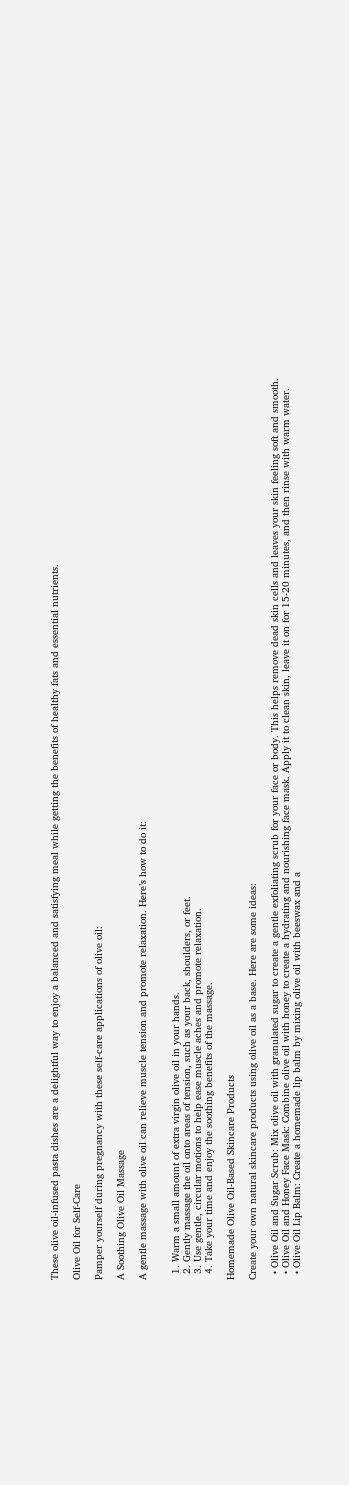These olive oil-infused pasta dishes are a delightful way to enjoy a balanced and satisfying meal while getting the benefits of healthy fats and essential nutrients.

Olive Oil for Self-Care

Pamper yourself during pregnancy with these self-care applications of olive oil:

A Soothing Olive Oil Massage

A gentle massage with olive oil can relieve muscle tension and promote relaxation. Here’s how to do it:


  1. Warm a small amount of extra virgin olive oil in your hands.
  2. Gently massage the oil onto areas of tension, such as your back, shoulders, or feet.
  3. Use gentle, circular motions to help ease muscle aches and promote relaxation.
  4. Take your time and enjoy the soothing benefits of the massage.

Homemade Olive Oil-Based Skincare Products

Create your own natural skincare products using olive oil as a base. Here are some ideas:

  • Olive Oil and Sugar Scrub: Mix olive oil with granulated sugar to create a gentle exfoliating scrub for your face or body. This helps remove dead skin cells and leaves your skin feeling soft and smooth.
  • Olive Oil and Honey Face Mask: Combine olive oil with honey to create a hydrating and nourishing face mask. Apply it to clean skin, leave it on for 15-20 minutes, and then rinse with warm water.
  • Olive Oil Lip Balm: Create a homemade lip balm by mixing olive oil with beeswax and a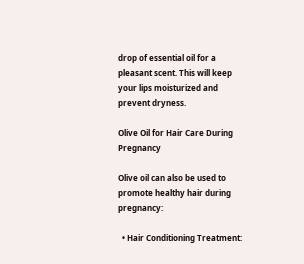drop of essential oil for a pleasant scent. This will keep your lips moisturized and prevent dryness.

Olive Oil for Hair Care During Pregnancy

Olive oil can also be used to promote healthy hair during pregnancy:

  • Hair Conditioning Treatment: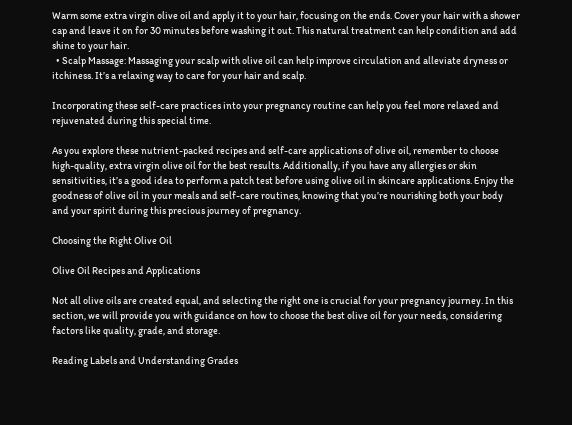Warm some extra virgin olive oil and apply it to your hair, focusing on the ends. Cover your hair with a shower cap and leave it on for 30 minutes before washing it out. This natural treatment can help condition and add shine to your hair.
  • Scalp Massage: Massaging your scalp with olive oil can help improve circulation and alleviate dryness or itchiness. It’s a relaxing way to care for your hair and scalp.

Incorporating these self-care practices into your pregnancy routine can help you feel more relaxed and rejuvenated during this special time.

As you explore these nutrient-packed recipes and self-care applications of olive oil, remember to choose high-quality, extra virgin olive oil for the best results. Additionally, if you have any allergies or skin sensitivities, it’s a good idea to perform a patch test before using olive oil in skincare applications. Enjoy the goodness of olive oil in your meals and self-care routines, knowing that you’re nourishing both your body and your spirit during this precious journey of pregnancy.

Choosing the Right Olive Oil

Olive Oil Recipes and Applications

Not all olive oils are created equal, and selecting the right one is crucial for your pregnancy journey. In this section, we will provide you with guidance on how to choose the best olive oil for your needs, considering factors like quality, grade, and storage.

Reading Labels and Understanding Grades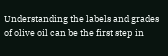Understanding the labels and grades of olive oil can be the first step in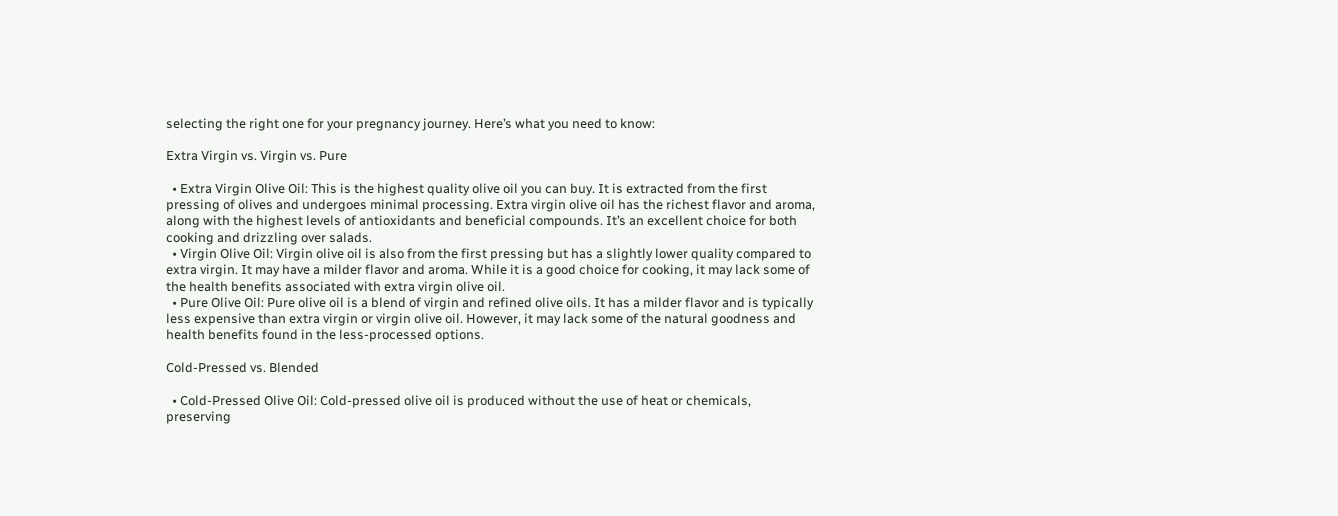selecting the right one for your pregnancy journey. Here’s what you need to know:

Extra Virgin vs. Virgin vs. Pure

  • Extra Virgin Olive Oil: This is the highest quality olive oil you can buy. It is extracted from the first pressing of olives and undergoes minimal processing. Extra virgin olive oil has the richest flavor and aroma, along with the highest levels of antioxidants and beneficial compounds. It’s an excellent choice for both cooking and drizzling over salads.
  • Virgin Olive Oil: Virgin olive oil is also from the first pressing but has a slightly lower quality compared to extra virgin. It may have a milder flavor and aroma. While it is a good choice for cooking, it may lack some of the health benefits associated with extra virgin olive oil.
  • Pure Olive Oil: Pure olive oil is a blend of virgin and refined olive oils. It has a milder flavor and is typically less expensive than extra virgin or virgin olive oil. However, it may lack some of the natural goodness and health benefits found in the less-processed options.

Cold-Pressed vs. Blended

  • Cold-Pressed Olive Oil: Cold-pressed olive oil is produced without the use of heat or chemicals, preserving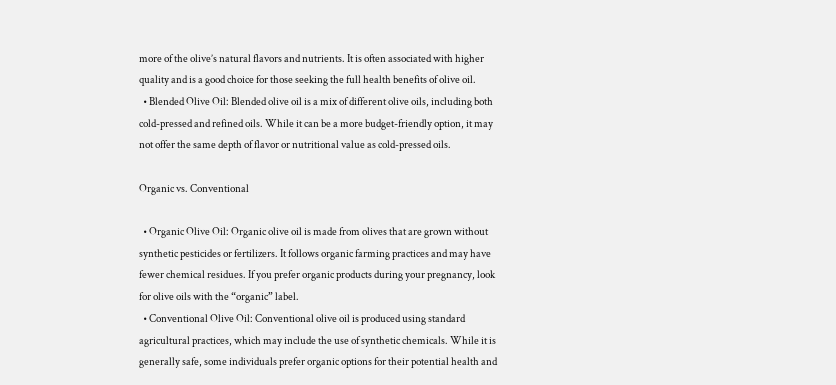more of the olive’s natural flavors and nutrients. It is often associated with higher quality and is a good choice for those seeking the full health benefits of olive oil.
  • Blended Olive Oil: Blended olive oil is a mix of different olive oils, including both cold-pressed and refined oils. While it can be a more budget-friendly option, it may not offer the same depth of flavor or nutritional value as cold-pressed oils.

Organic vs. Conventional

  • Organic Olive Oil: Organic olive oil is made from olives that are grown without synthetic pesticides or fertilizers. It follows organic farming practices and may have fewer chemical residues. If you prefer organic products during your pregnancy, look for olive oils with the “organic” label.
  • Conventional Olive Oil: Conventional olive oil is produced using standard agricultural practices, which may include the use of synthetic chemicals. While it is generally safe, some individuals prefer organic options for their potential health and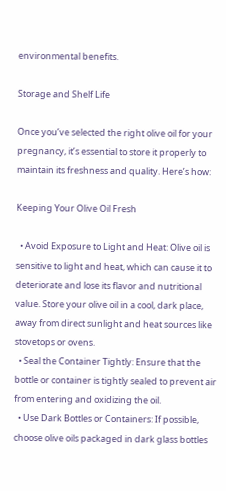environmental benefits.

Storage and Shelf Life

Once you’ve selected the right olive oil for your pregnancy, it’s essential to store it properly to maintain its freshness and quality. Here’s how:

Keeping Your Olive Oil Fresh

  • Avoid Exposure to Light and Heat: Olive oil is sensitive to light and heat, which can cause it to deteriorate and lose its flavor and nutritional value. Store your olive oil in a cool, dark place, away from direct sunlight and heat sources like stovetops or ovens.
  • Seal the Container Tightly: Ensure that the bottle or container is tightly sealed to prevent air from entering and oxidizing the oil.
  • Use Dark Bottles or Containers: If possible, choose olive oils packaged in dark glass bottles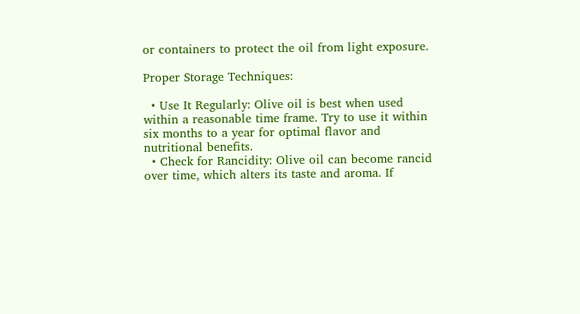or containers to protect the oil from light exposure.

Proper Storage Techniques:

  • Use It Regularly: Olive oil is best when used within a reasonable time frame. Try to use it within six months to a year for optimal flavor and nutritional benefits.
  • Check for Rancidity: Olive oil can become rancid over time, which alters its taste and aroma. If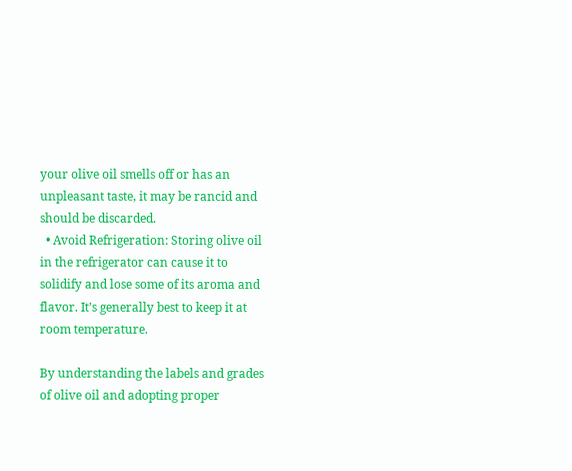your olive oil smells off or has an unpleasant taste, it may be rancid and should be discarded.
  • Avoid Refrigeration: Storing olive oil in the refrigerator can cause it to solidify and lose some of its aroma and flavor. It’s generally best to keep it at room temperature.

By understanding the labels and grades of olive oil and adopting proper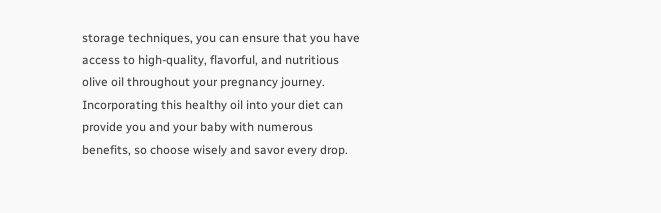storage techniques, you can ensure that you have access to high-quality, flavorful, and nutritious olive oil throughout your pregnancy journey. Incorporating this healthy oil into your diet can provide you and your baby with numerous benefits, so choose wisely and savor every drop.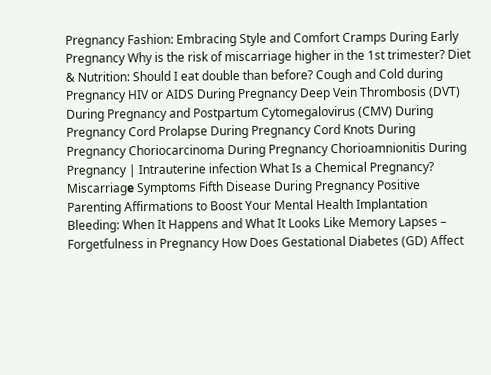Pregnancy Fashion: Embracing Style and Comfort Cramps During Early Pregnancy Why is the risk of miscarriage higher in the 1st trimester? Diet & Nutrition: Should I eat double than before? Cough and Cold during Pregnancy HIV or AIDS During Pregnancy Deep Vein Thrombosis (DVT) During Pregnancy and Postpartum Cytomegalovirus (CMV) During Pregnancy Cord Prolapse During Pregnancy Cord Knots During Pregnancy Choriocarcinoma During Pregnancy Chorioamnionitis During Pregnancy | Intrauterine infection What Is a Chemical Pregnancy? Miscarriagе Symptoms Fifth Disease During Pregnancy Positive Parenting Affirmations to Boost Your Mental Health Implantation Bleeding: When It Happens and What It Looks Like Memory Lapses – Forgetfulness in Pregnancy How Does Gestational Diabetes (GD) Affect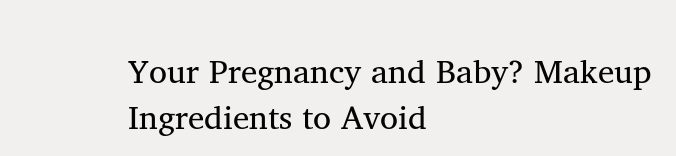Your Pregnancy and Baby? Makeup Ingredients to Avoid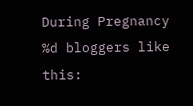During Pregnancy
%d bloggers like this: